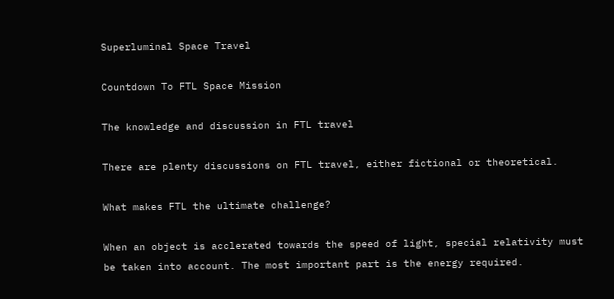Superluminal Space Travel

Countdown To FTL Space Mission

The knowledge and discussion in FTL travel

There are plenty discussions on FTL travel, either fictional or theoretical.

What makes FTL the ultimate challenge?

When an object is acclerated towards the speed of light, special relativity must be taken into account. The most important part is the energy required.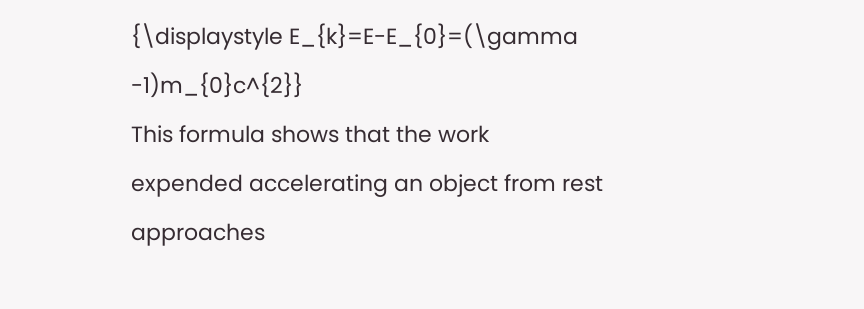{\displaystyle E_{k}=E-E_{0}=(\gamma -1)m_{0}c^{2}}
This formula shows that the work expended accelerating an object from rest approaches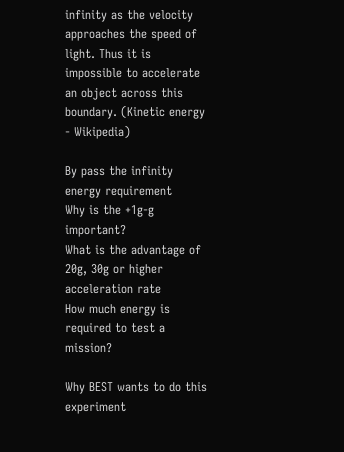infinity as the velocity approaches the speed of light. Thus it is impossible to accelerate an object across this boundary. (Kinetic energy - Wikipedia)

By pass the infinity energy requirement
Why is the +1g-g important?
What is the advantage of 20g, 30g or higher acceleration rate
How much energy is required to test a mission?

Why BEST wants to do this experiment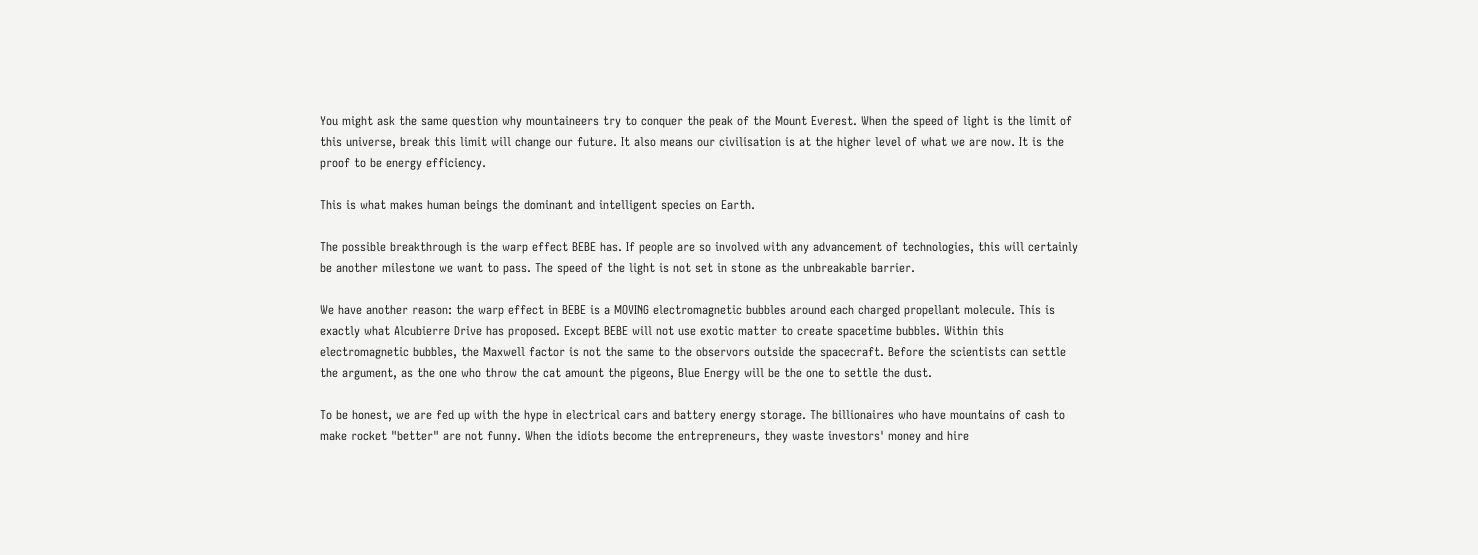You might ask the same question why mountaineers try to conquer the peak of the Mount Everest. When the speed of light is the limit of this universe, break this limit will change our future. It also means our civilisation is at the higher level of what we are now. It is the proof to be energy efficiency.

This is what makes human beings the dominant and intelligent species on Earth.

The possible breakthrough is the warp effect BEBE has. If people are so involved with any advancement of technologies, this will certainly be another milestone we want to pass. The speed of the light is not set in stone as the unbreakable barrier.

We have another reason: the warp effect in BEBE is a MOVING electromagnetic bubbles around each charged propellant molecule. This is exactly what Alcubierre Drive has proposed. Except BEBE will not use exotic matter to create spacetime bubbles. Within this electromagnetic bubbles, the Maxwell factor is not the same to the observors outside the spacecraft. Before the scientists can settle the argument, as the one who throw the cat amount the pigeons, Blue Energy will be the one to settle the dust.

To be honest, we are fed up with the hype in electrical cars and battery energy storage. The billionaires who have mountains of cash to make rocket "better" are not funny. When the idiots become the entrepreneurs, they waste investors' money and hire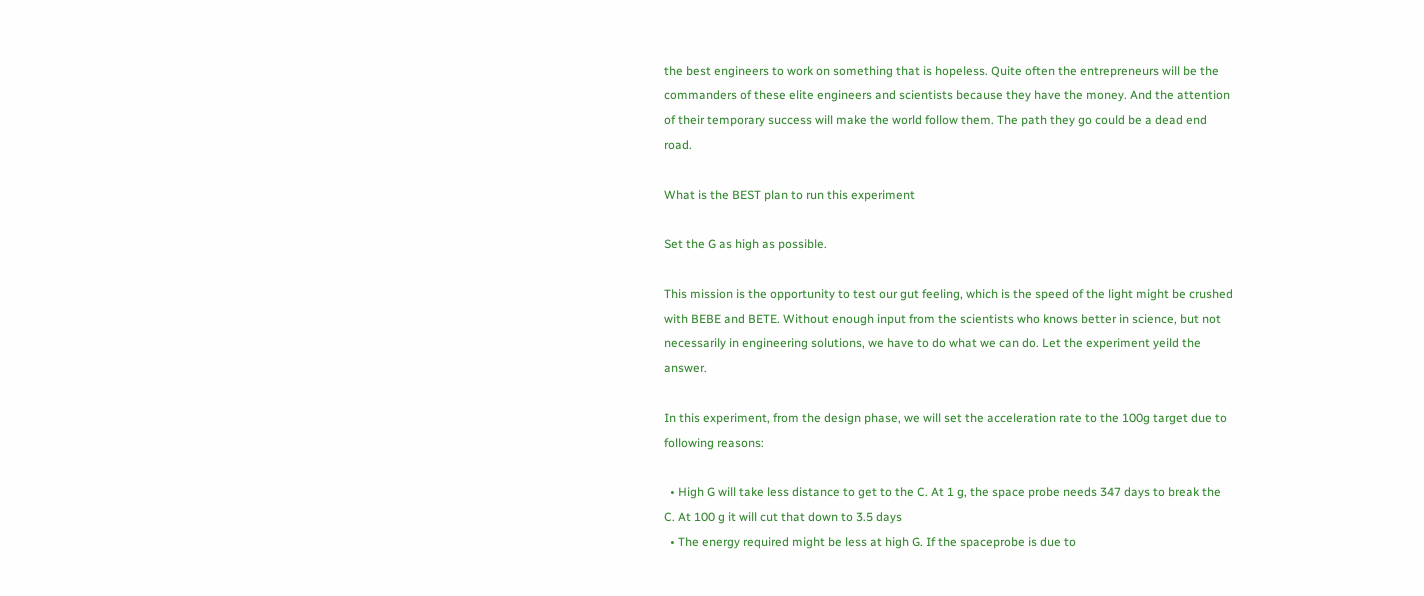the best engineers to work on something that is hopeless. Quite often the entrepreneurs will be the commanders of these elite engineers and scientists because they have the money. And the attention of their temporary success will make the world follow them. The path they go could be a dead end road.

What is the BEST plan to run this experiment

Set the G as high as possible.

This mission is the opportunity to test our gut feeling, which is the speed of the light might be crushed with BEBE and BETE. Without enough input from the scientists who knows better in science, but not necessarily in engineering solutions, we have to do what we can do. Let the experiment yeild the answer.

In this experiment, from the design phase, we will set the acceleration rate to the 100g target due to following reasons:

  • High G will take less distance to get to the C. At 1 g, the space probe needs 347 days to break the C. At 100 g it will cut that down to 3.5 days
  • The energy required might be less at high G. If the spaceprobe is due to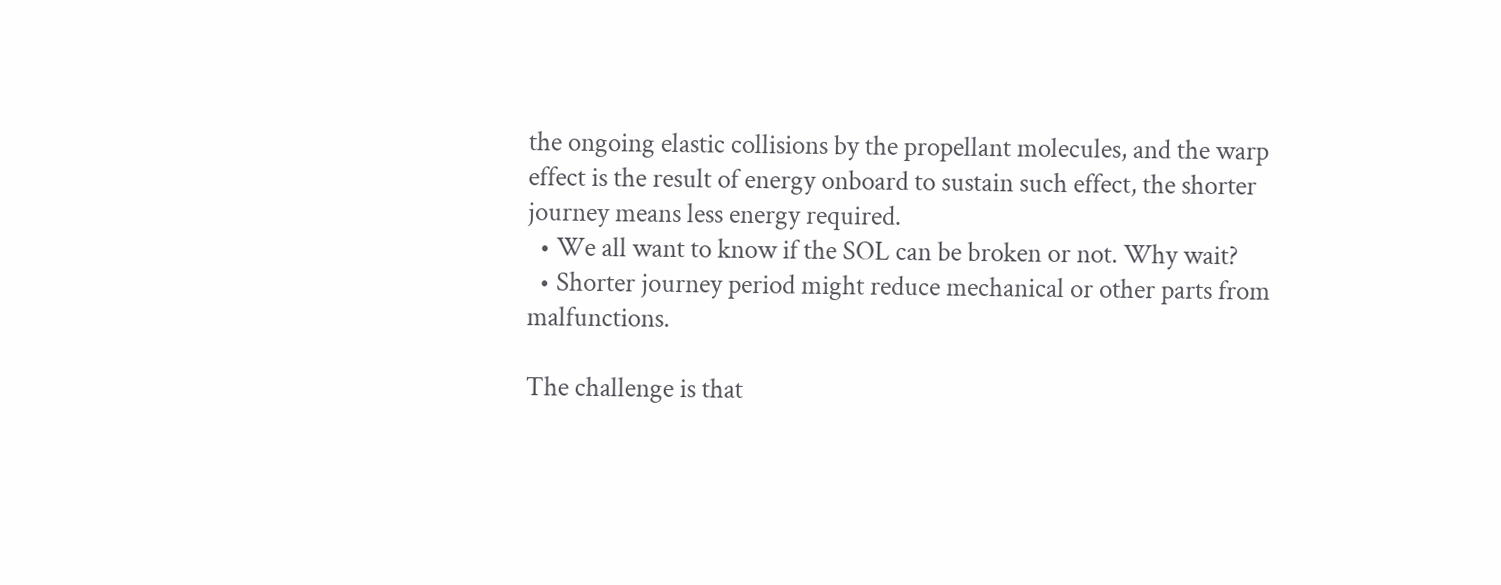the ongoing elastic collisions by the propellant molecules, and the warp effect is the result of energy onboard to sustain such effect, the shorter journey means less energy required.
  • We all want to know if the SOL can be broken or not. Why wait?
  • Shorter journey period might reduce mechanical or other parts from malfunctions.

The challenge is that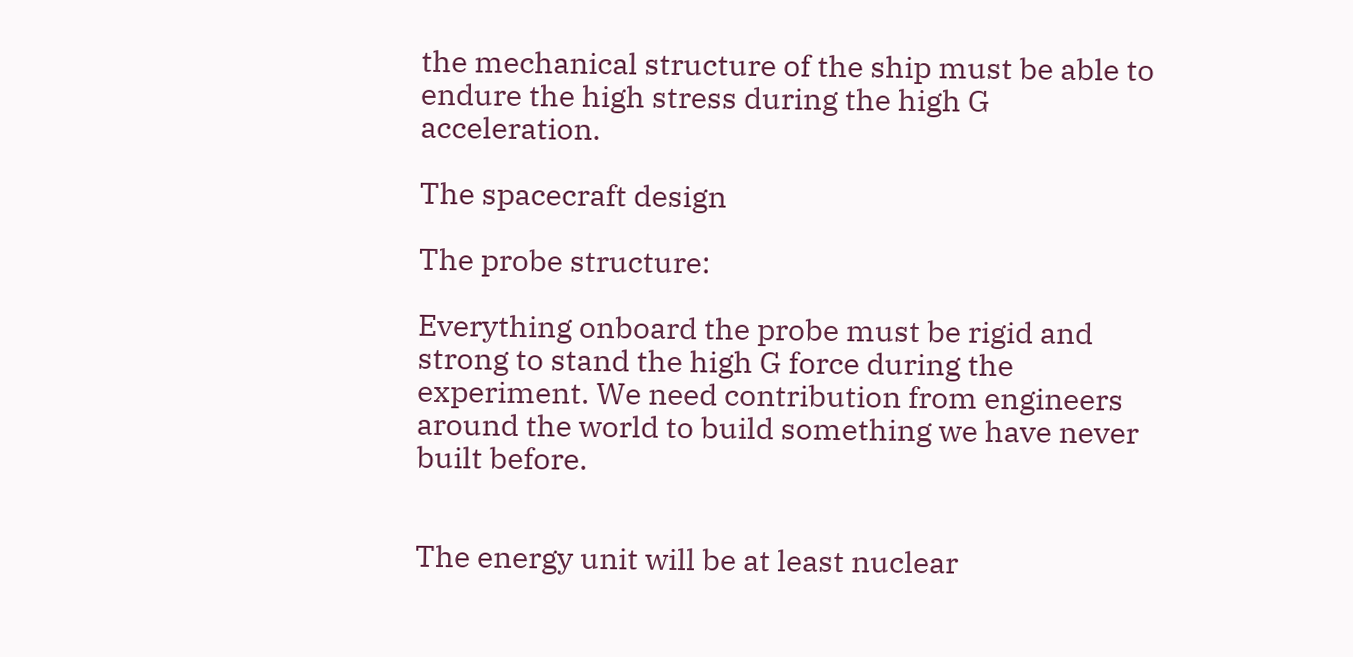the mechanical structure of the ship must be able to endure the high stress during the high G acceleration.

The spacecraft design

The probe structure:

Everything onboard the probe must be rigid and strong to stand the high G force during the experiment. We need contribution from engineers around the world to build something we have never built before.


The energy unit will be at least nuclear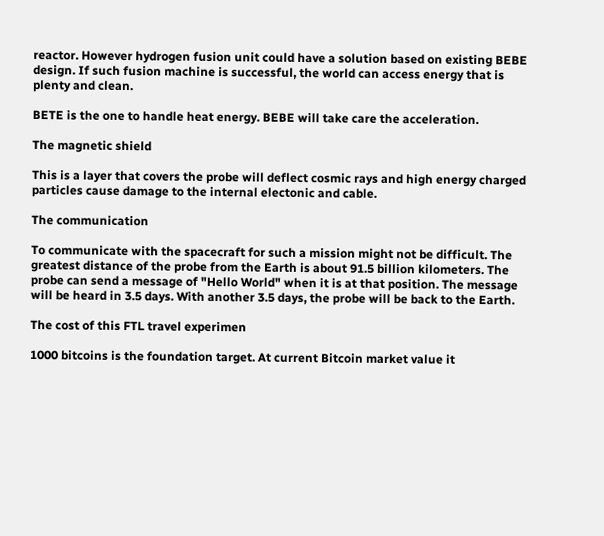reactor. However hydrogen fusion unit could have a solution based on existing BEBE design. If such fusion machine is successful, the world can access energy that is plenty and clean.

BETE is the one to handle heat energy. BEBE will take care the acceleration.

The magnetic shield

This is a layer that covers the probe will deflect cosmic rays and high energy charged particles cause damage to the internal electonic and cable.

The communication

To communicate with the spacecraft for such a mission might not be difficult. The greatest distance of the probe from the Earth is about 91.5 billion kilometers. The probe can send a message of "Hello World" when it is at that position. The message will be heard in 3.5 days. With another 3.5 days, the probe will be back to the Earth.

The cost of this FTL travel experimen

1000 bitcoins is the foundation target. At current Bitcoin market value it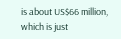is about US$66 million, which is just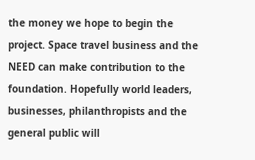the money we hope to begin the project. Space travel business and the NEED can make contribution to the foundation. Hopefully world leaders, businesses, philanthropists and the general public will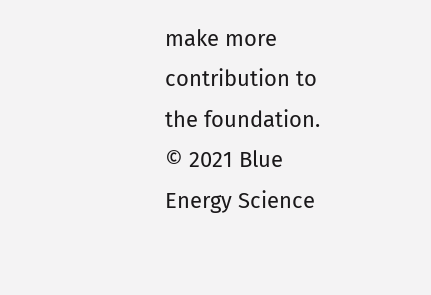make more contribution to the foundation.
© 2021 Blue Energy Science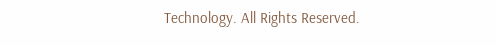Technology. All Rights Reserved.